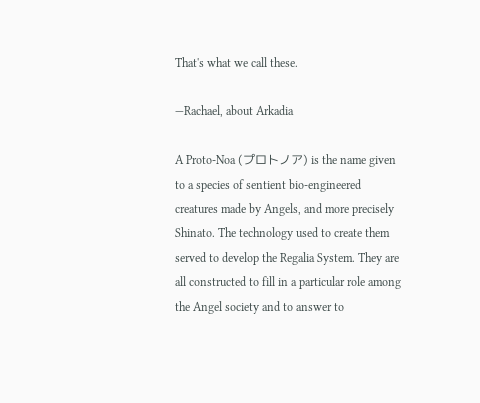That's what we call these.

—Rachael, about Arkadia

A Proto-Noa (プロトノア) is the name given to a species of sentient bio-engineered creatures made by Angels, and more precisely Shinato. The technology used to create them served to develop the Regalia System. They are all constructed to fill in a particular role among the Angel society and to answer to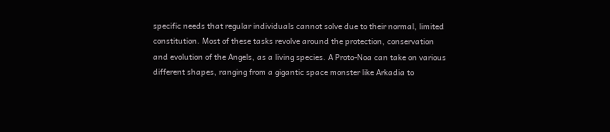specific needs that regular individuals cannot solve due to their normal, limited constitution. Most of these tasks revolve around the protection, conservation and evolution of the Angels, as a living species. A Proto-Noa can take on various different shapes, ranging from a gigantic space monster like Arkadia to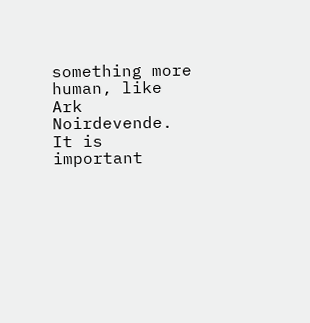something more human, like Ark Noirdevende. It is important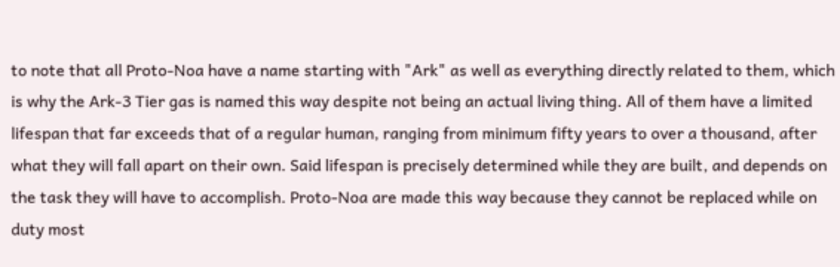to note that all Proto-Noa have a name starting with "Ark" as well as everything directly related to them, which is why the Ark-3 Tier gas is named this way despite not being an actual living thing. All of them have a limited lifespan that far exceeds that of a regular human, ranging from minimum fifty years to over a thousand, after what they will fall apart on their own. Said lifespan is precisely determined while they are built, and depends on the task they will have to accomplish. Proto-Noa are made this way because they cannot be replaced while on duty most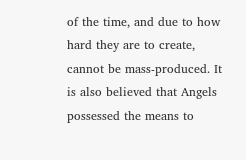of the time, and due to how hard they are to create, cannot be mass-produced. It is also believed that Angels possessed the means to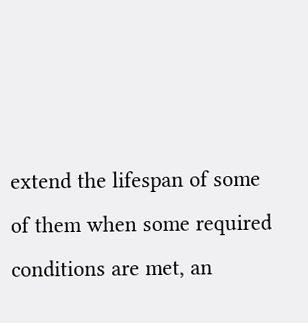extend the lifespan of some of them when some required conditions are met, an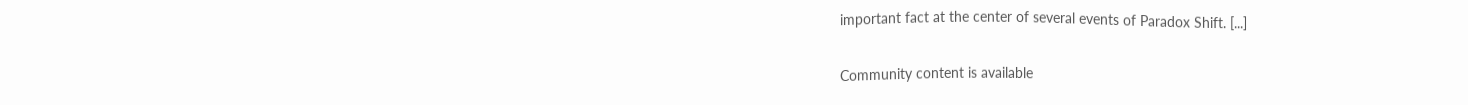important fact at the center of several events of Paradox Shift. [...]

Community content is available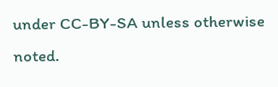under CC-BY-SA unless otherwise noted.